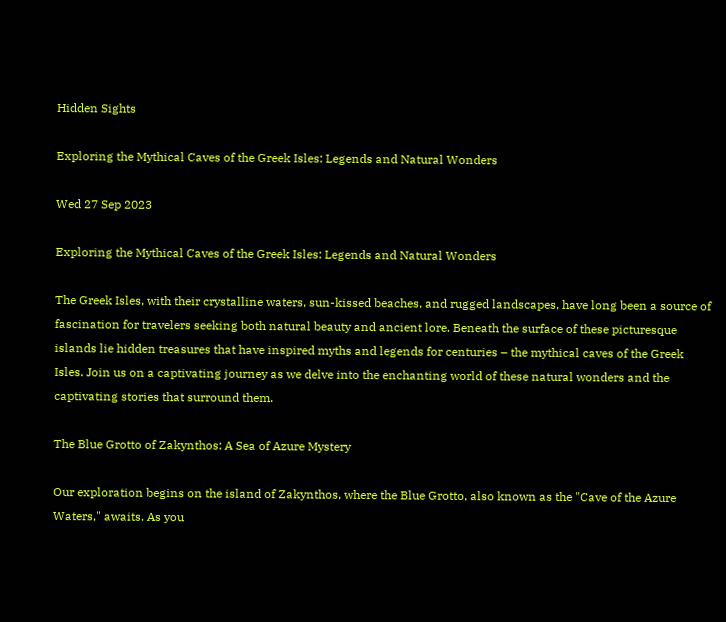Hidden Sights

Exploring the Mythical Caves of the Greek Isles: Legends and Natural Wonders

Wed 27 Sep 2023

Exploring the Mythical Caves of the Greek Isles: Legends and Natural Wonders

The Greek Isles, with their crystalline waters, sun-kissed beaches, and rugged landscapes, have long been a source of fascination for travelers seeking both natural beauty and ancient lore. Beneath the surface of these picturesque islands lie hidden treasures that have inspired myths and legends for centuries – the mythical caves of the Greek Isles. Join us on a captivating journey as we delve into the enchanting world of these natural wonders and the captivating stories that surround them.

The Blue Grotto of Zakynthos: A Sea of Azure Mystery

Our exploration begins on the island of Zakynthos, where the Blue Grotto, also known as the "Cave of the Azure Waters," awaits. As you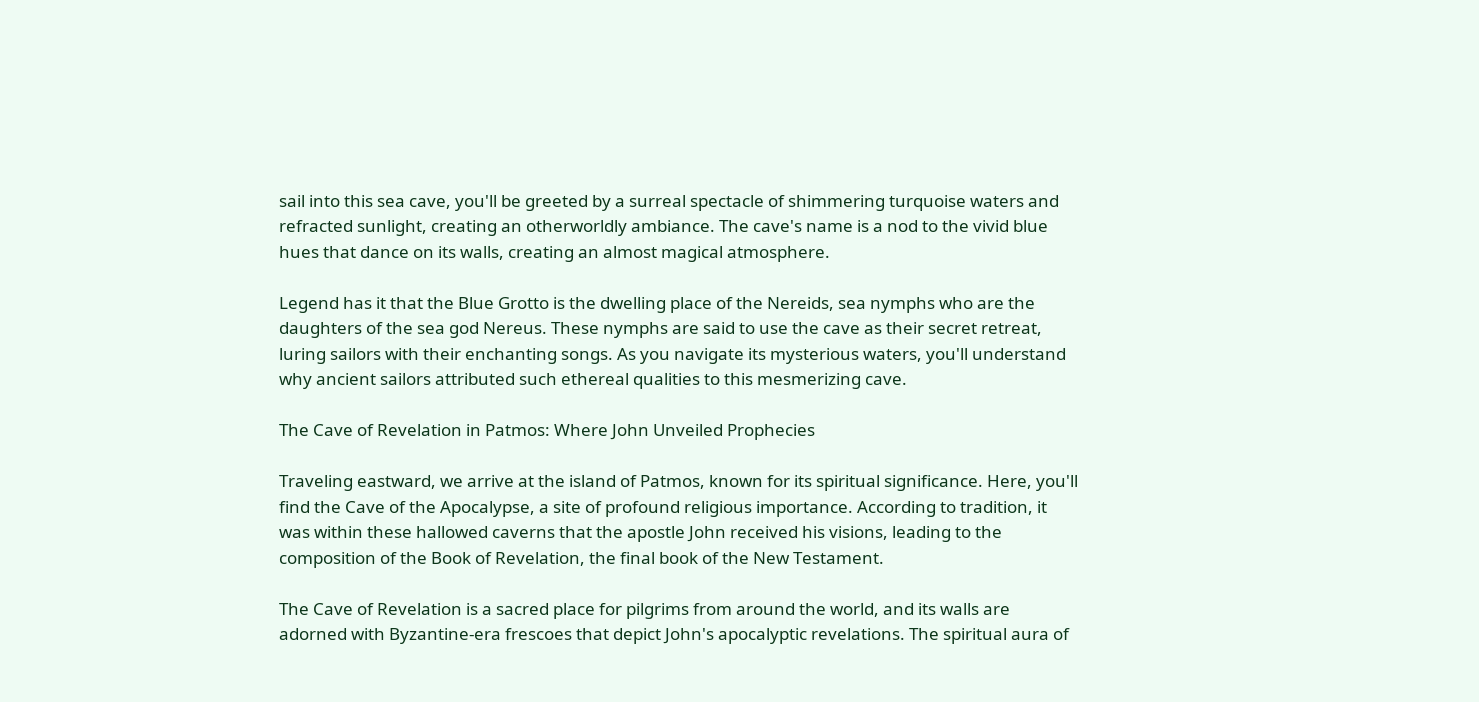sail into this sea cave, you'll be greeted by a surreal spectacle of shimmering turquoise waters and refracted sunlight, creating an otherworldly ambiance. The cave's name is a nod to the vivid blue hues that dance on its walls, creating an almost magical atmosphere.

Legend has it that the Blue Grotto is the dwelling place of the Nereids, sea nymphs who are the daughters of the sea god Nereus. These nymphs are said to use the cave as their secret retreat, luring sailors with their enchanting songs. As you navigate its mysterious waters, you'll understand why ancient sailors attributed such ethereal qualities to this mesmerizing cave.

The Cave of Revelation in Patmos: Where John Unveiled Prophecies

Traveling eastward, we arrive at the island of Patmos, known for its spiritual significance. Here, you'll find the Cave of the Apocalypse, a site of profound religious importance. According to tradition, it was within these hallowed caverns that the apostle John received his visions, leading to the composition of the Book of Revelation, the final book of the New Testament.

The Cave of Revelation is a sacred place for pilgrims from around the world, and its walls are adorned with Byzantine-era frescoes that depict John's apocalyptic revelations. The spiritual aura of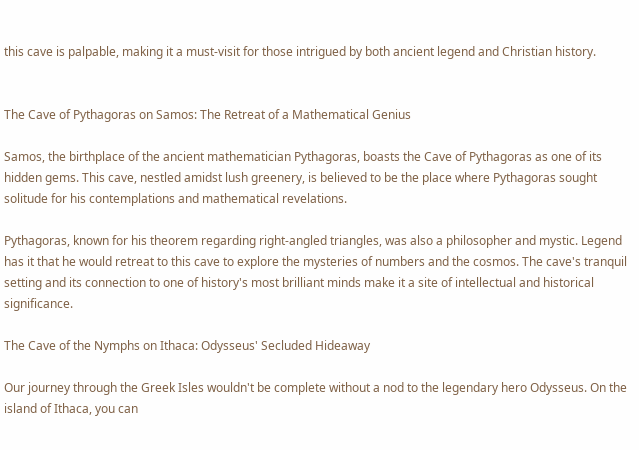this cave is palpable, making it a must-visit for those intrigued by both ancient legend and Christian history.


The Cave of Pythagoras on Samos: The Retreat of a Mathematical Genius

Samos, the birthplace of the ancient mathematician Pythagoras, boasts the Cave of Pythagoras as one of its hidden gems. This cave, nestled amidst lush greenery, is believed to be the place where Pythagoras sought solitude for his contemplations and mathematical revelations.

Pythagoras, known for his theorem regarding right-angled triangles, was also a philosopher and mystic. Legend has it that he would retreat to this cave to explore the mysteries of numbers and the cosmos. The cave's tranquil setting and its connection to one of history's most brilliant minds make it a site of intellectual and historical significance.

The Cave of the Nymphs on Ithaca: Odysseus' Secluded Hideaway

Our journey through the Greek Isles wouldn't be complete without a nod to the legendary hero Odysseus. On the island of Ithaca, you can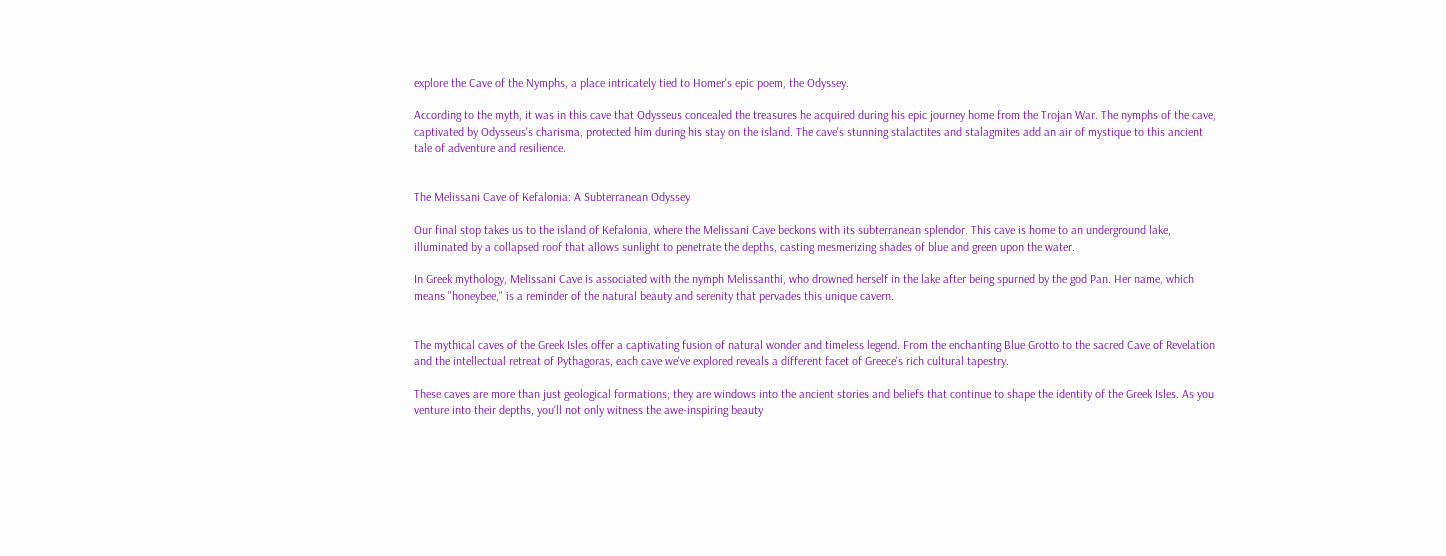explore the Cave of the Nymphs, a place intricately tied to Homer's epic poem, the Odyssey.

According to the myth, it was in this cave that Odysseus concealed the treasures he acquired during his epic journey home from the Trojan War. The nymphs of the cave, captivated by Odysseus's charisma, protected him during his stay on the island. The cave's stunning stalactites and stalagmites add an air of mystique to this ancient tale of adventure and resilience.


The Melissani Cave of Kefalonia: A Subterranean Odyssey

Our final stop takes us to the island of Kefalonia, where the Melissani Cave beckons with its subterranean splendor. This cave is home to an underground lake, illuminated by a collapsed roof that allows sunlight to penetrate the depths, casting mesmerizing shades of blue and green upon the water.

In Greek mythology, Melissani Cave is associated with the nymph Melissanthi, who drowned herself in the lake after being spurned by the god Pan. Her name, which means "honeybee," is a reminder of the natural beauty and serenity that pervades this unique cavern.


The mythical caves of the Greek Isles offer a captivating fusion of natural wonder and timeless legend. From the enchanting Blue Grotto to the sacred Cave of Revelation and the intellectual retreat of Pythagoras, each cave we've explored reveals a different facet of Greece's rich cultural tapestry.

These caves are more than just geological formations; they are windows into the ancient stories and beliefs that continue to shape the identity of the Greek Isles. As you venture into their depths, you'll not only witness the awe-inspiring beauty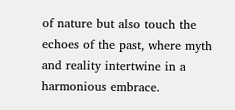of nature but also touch the echoes of the past, where myth and reality intertwine in a harmonious embrace.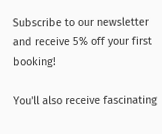Subscribe to our newsletter and receive 5% off your first booking!

You'll also receive fascinating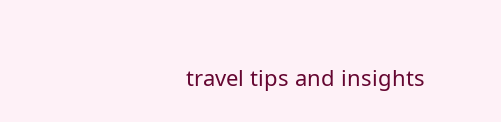travel tips and insights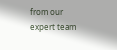from our expert team